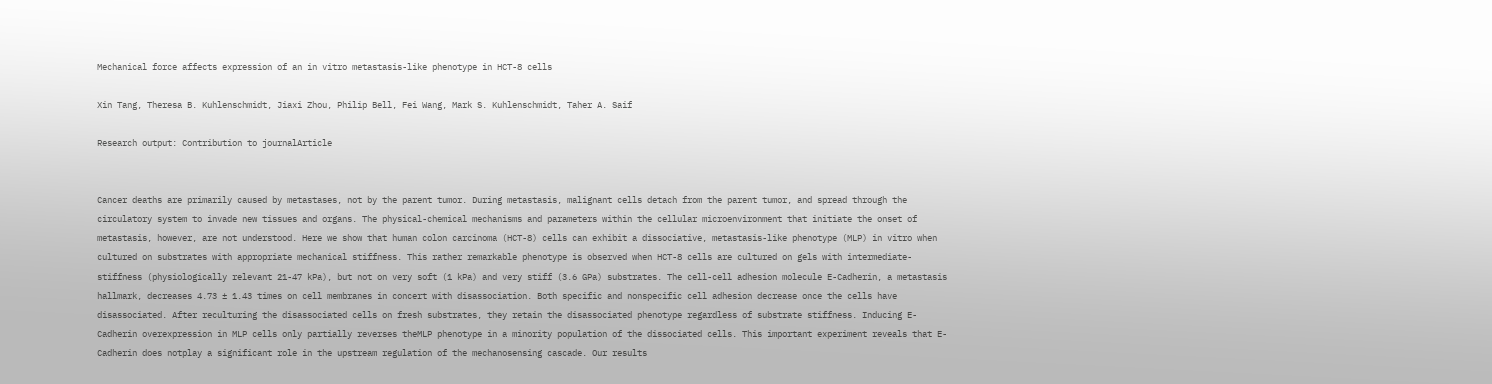Mechanical force affects expression of an in vitro metastasis-like phenotype in HCT-8 cells

Xin Tang, Theresa B. Kuhlenschmidt, Jiaxi Zhou, Philip Bell, Fei Wang, Mark S. Kuhlenschmidt, Taher A. Saif

Research output: Contribution to journalArticle


Cancer deaths are primarily caused by metastases, not by the parent tumor. During metastasis, malignant cells detach from the parent tumor, and spread through the circulatory system to invade new tissues and organs. The physical-chemical mechanisms and parameters within the cellular microenvironment that initiate the onset of metastasis, however, are not understood. Here we show that human colon carcinoma (HCT-8) cells can exhibit a dissociative, metastasis-like phenotype (MLP) in vitro when cultured on substrates with appropriate mechanical stiffness. This rather remarkable phenotype is observed when HCT-8 cells are cultured on gels with intermediate-stiffness (physiologically relevant 21-47 kPa), but not on very soft (1 kPa) and very stiff (3.6 GPa) substrates. The cell-cell adhesion molecule E-Cadherin, a metastasis hallmark, decreases 4.73 ± 1.43 times on cell membranes in concert with disassociation. Both specific and nonspecific cell adhesion decrease once the cells have disassociated. After reculturing the disassociated cells on fresh substrates, they retain the disassociated phenotype regardless of substrate stiffness. Inducing E-Cadherin overexpression in MLP cells only partially reverses theMLP phenotype in a minority population of the dissociated cells. This important experiment reveals that E-Cadherin does notplay a significant role in the upstream regulation of the mechanosensing cascade. Our results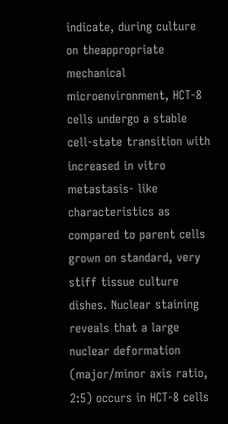indicate, during culture on theappropriate mechanical microenvironment, HCT-8 cells undergo a stable cell-state transition with increased in vitro metastasis- like characteristics as compared to parent cells grown on standard, very stiff tissue culture dishes. Nuclear staining reveals that a large nuclear deformation (major/minor axis ratio, 2:5) occurs in HCT-8 cells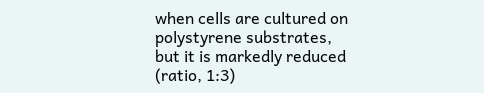when cells are cultured on polystyrene substrates, but it is markedly reduced (ratio, 1:3)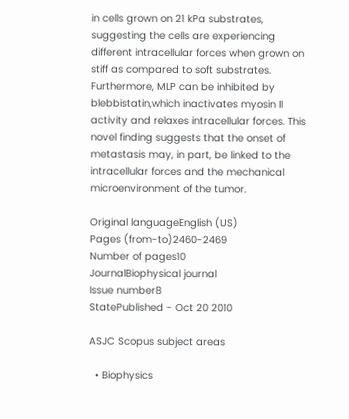in cells grown on 21 kPa substrates, suggesting the cells are experiencing different intracellular forces when grown on stiff as compared to soft substrates. Furthermore, MLP can be inhibited by blebbistatin,which inactivates myosin II activity and relaxes intracellular forces. This novel finding suggests that the onset of metastasis may, in part, be linked to the intracellular forces and the mechanical microenvironment of the tumor.

Original languageEnglish (US)
Pages (from-to)2460-2469
Number of pages10
JournalBiophysical journal
Issue number8
StatePublished - Oct 20 2010

ASJC Scopus subject areas

  • Biophysics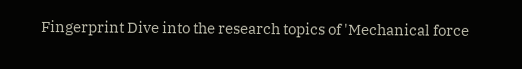Fingerprint Dive into the research topics of 'Mechanical force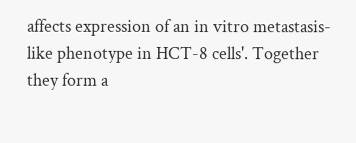affects expression of an in vitro metastasis-like phenotype in HCT-8 cells'. Together they form a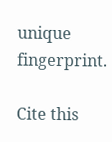unique fingerprint.

Cite this